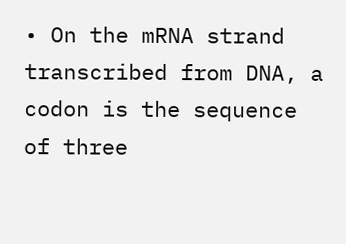• On the mRNA strand transcribed from DNA, a codon is the sequence of three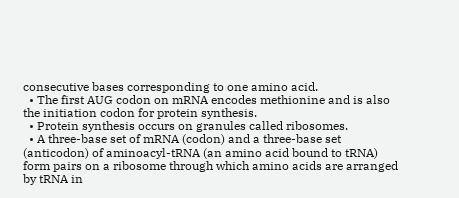consecutive bases corresponding to one amino acid.
  • The first AUG codon on mRNA encodes methionine and is also the initiation codon for protein synthesis.
  • Protein synthesis occurs on granules called ribosomes.
  • A three-base set of mRNA (codon) and a three-base set (anticodon) of aminoacyl-tRNA (an amino acid bound to tRNA) form pairs on a ribosome through which amino acids are arranged by tRNA in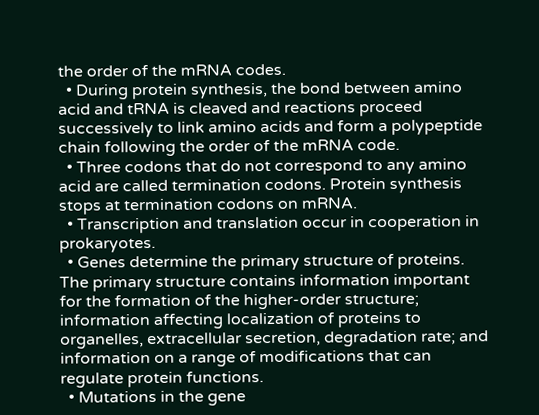the order of the mRNA codes.
  • During protein synthesis, the bond between amino acid and tRNA is cleaved and reactions proceed successively to link amino acids and form a polypeptide chain following the order of the mRNA code.
  • Three codons that do not correspond to any amino acid are called termination codons. Protein synthesis stops at termination codons on mRNA.
  • Transcription and translation occur in cooperation in prokaryotes.
  • Genes determine the primary structure of proteins. The primary structure contains information important for the formation of the higher-order structure; information affecting localization of proteins to organelles, extracellular secretion, degradation rate; and information on a range of modifications that can regulate protein functions.
  • Mutations in the gene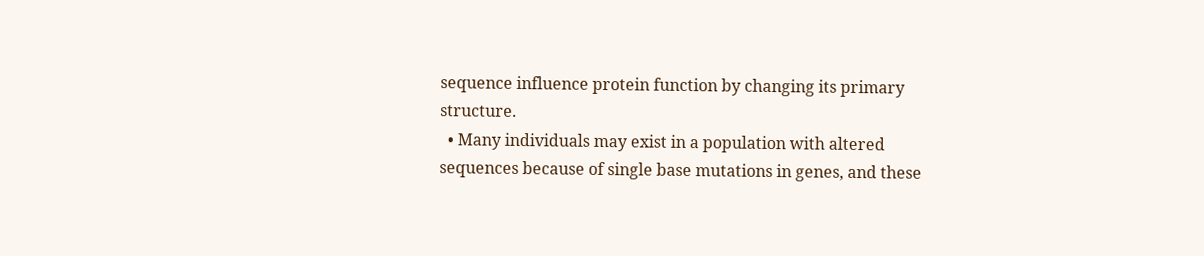sequence influence protein function by changing its primary structure.
  • Many individuals may exist in a population with altered sequences because of single base mutations in genes, and these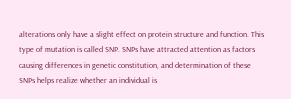alterations only have a slight effect on protein structure and function. This type of mutation is called SNP. SNPs have attracted attention as factors causing differences in genetic constitution, and determination of these SNPs helps realize whether an individual is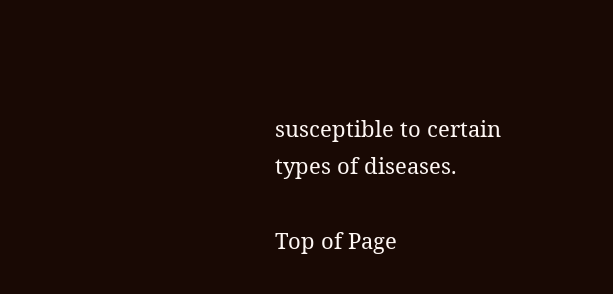susceptible to certain types of diseases.

Top of Page